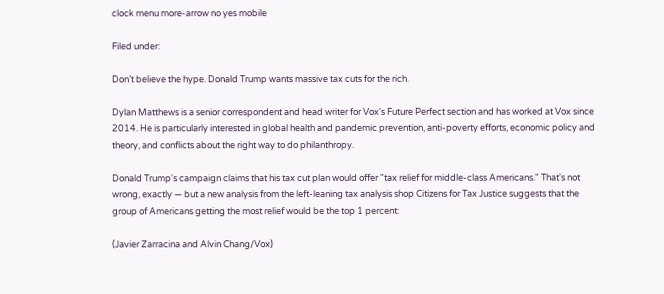clock menu more-arrow no yes mobile

Filed under:

Don’t believe the hype. Donald Trump wants massive tax cuts for the rich.

Dylan Matthews is a senior correspondent and head writer for Vox's Future Perfect section and has worked at Vox since 2014. He is particularly interested in global health and pandemic prevention, anti-poverty efforts, economic policy and theory, and conflicts about the right way to do philanthropy.

Donald Trump's campaign claims that his tax cut plan would offer "tax relief for middle-class Americans." That's not wrong, exactly — but a new analysis from the left-leaning tax analysis shop Citizens for Tax Justice suggests that the group of Americans getting the most relief would be the top 1 percent:

(Javier Zarracina and Alvin Chang/Vox)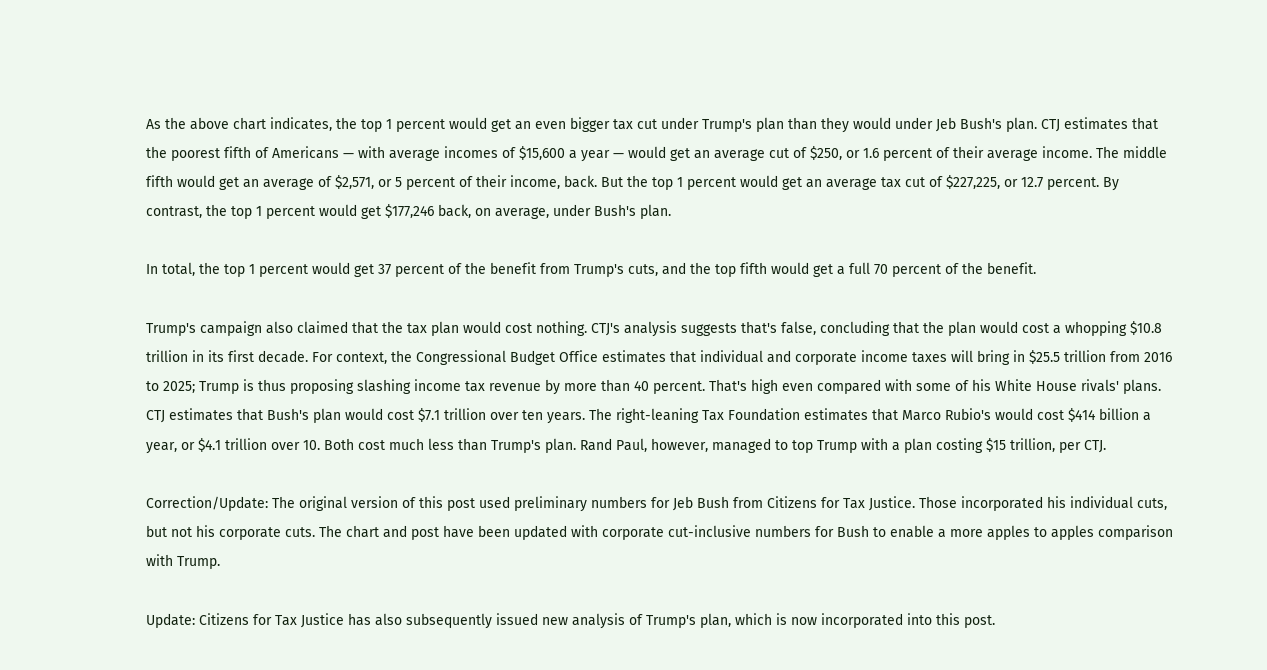As the above chart indicates, the top 1 percent would get an even bigger tax cut under Trump's plan than they would under Jeb Bush's plan. CTJ estimates that the poorest fifth of Americans — with average incomes of $15,600 a year — would get an average cut of $250, or 1.6 percent of their average income. The middle fifth would get an average of $2,571, or 5 percent of their income, back. But the top 1 percent would get an average tax cut of $227,225, or 12.7 percent. By contrast, the top 1 percent would get $177,246 back, on average, under Bush's plan.

In total, the top 1 percent would get 37 percent of the benefit from Trump's cuts, and the top fifth would get a full 70 percent of the benefit.

Trump's campaign also claimed that the tax plan would cost nothing. CTJ's analysis suggests that's false, concluding that the plan would cost a whopping $10.8 trillion in its first decade. For context, the Congressional Budget Office estimates that individual and corporate income taxes will bring in $25.5 trillion from 2016 to 2025; Trump is thus proposing slashing income tax revenue by more than 40 percent. That's high even compared with some of his White House rivals' plans. CTJ estimates that Bush's plan would cost $7.1 trillion over ten years. The right-leaning Tax Foundation estimates that Marco Rubio's would cost $414 billion a year, or $4.1 trillion over 10. Both cost much less than Trump's plan. Rand Paul, however, managed to top Trump with a plan costing $15 trillion, per CTJ.

Correction/Update: The original version of this post used preliminary numbers for Jeb Bush from Citizens for Tax Justice. Those incorporated his individual cuts, but not his corporate cuts. The chart and post have been updated with corporate cut-inclusive numbers for Bush to enable a more apples to apples comparison with Trump.

Update: Citizens for Tax Justice has also subsequently issued new analysis of Trump's plan, which is now incorporated into this post.